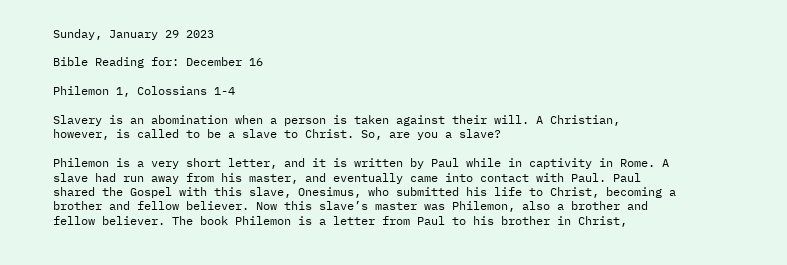Sunday, January 29 2023

Bible Reading for: December 16

Philemon 1, Colossians 1-4

Slavery is an abomination when a person is taken against their will. A Christian, however, is called to be a slave to Christ. So, are you a slave?

Philemon is a very short letter, and it is written by Paul while in captivity in Rome. A slave had run away from his master, and eventually came into contact with Paul. Paul shared the Gospel with this slave, Onesimus, who submitted his life to Christ, becoming a brother and fellow believer. Now this slave’s master was Philemon, also a brother and fellow believer. The book Philemon is a letter from Paul to his brother in Christ,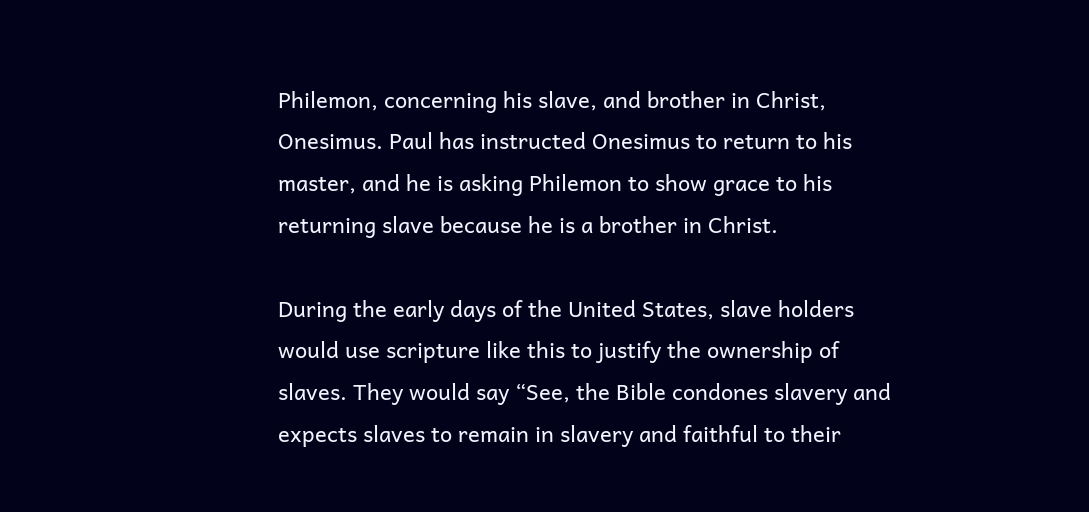Philemon, concerning his slave, and brother in Christ, Onesimus. Paul has instructed Onesimus to return to his master, and he is asking Philemon to show grace to his returning slave because he is a brother in Christ.

During the early days of the United States, slave holders would use scripture like this to justify the ownership of slaves. They would say “See, the Bible condones slavery and expects slaves to remain in slavery and faithful to their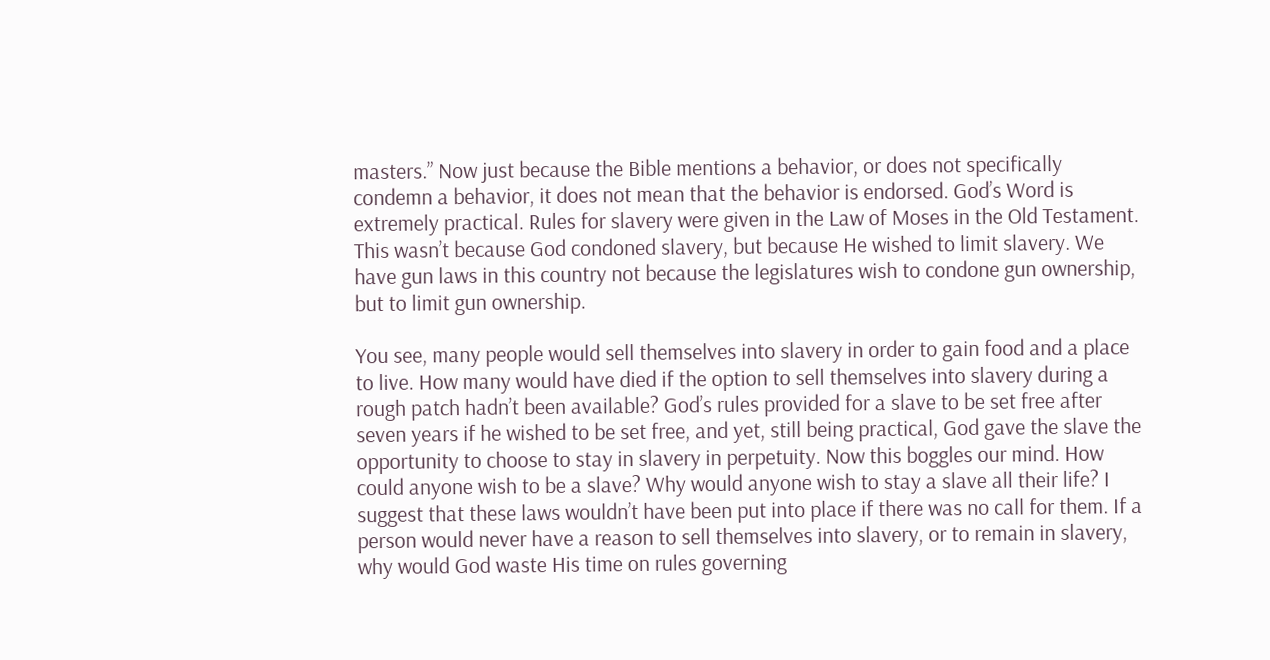masters.” Now just because the Bible mentions a behavior, or does not specifically condemn a behavior, it does not mean that the behavior is endorsed. God’s Word is extremely practical. Rules for slavery were given in the Law of Moses in the Old Testament. This wasn’t because God condoned slavery, but because He wished to limit slavery. We have gun laws in this country not because the legislatures wish to condone gun ownership, but to limit gun ownership.

You see, many people would sell themselves into slavery in order to gain food and a place to live. How many would have died if the option to sell themselves into slavery during a rough patch hadn’t been available? God’s rules provided for a slave to be set free after seven years if he wished to be set free, and yet, still being practical, God gave the slave the opportunity to choose to stay in slavery in perpetuity. Now this boggles our mind. How could anyone wish to be a slave? Why would anyone wish to stay a slave all their life? I suggest that these laws wouldn’t have been put into place if there was no call for them. If a person would never have a reason to sell themselves into slavery, or to remain in slavery, why would God waste His time on rules governing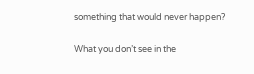something that would never happen?

What you don’t see in the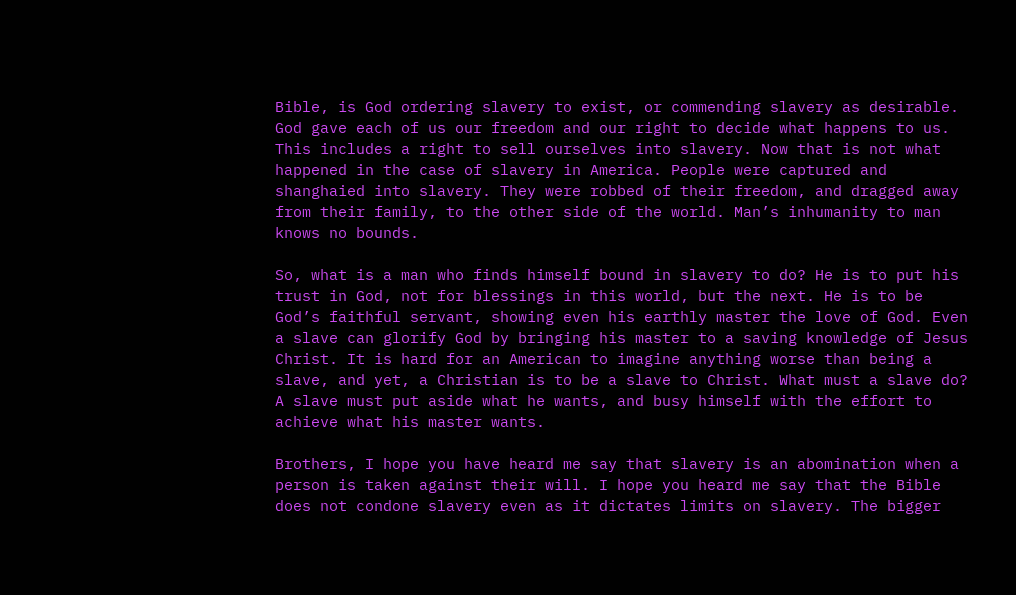Bible, is God ordering slavery to exist, or commending slavery as desirable. God gave each of us our freedom and our right to decide what happens to us. This includes a right to sell ourselves into slavery. Now that is not what happened in the case of slavery in America. People were captured and shanghaied into slavery. They were robbed of their freedom, and dragged away from their family, to the other side of the world. Man’s inhumanity to man knows no bounds.

So, what is a man who finds himself bound in slavery to do? He is to put his trust in God, not for blessings in this world, but the next. He is to be God’s faithful servant, showing even his earthly master the love of God. Even a slave can glorify God by bringing his master to a saving knowledge of Jesus Christ. It is hard for an American to imagine anything worse than being a slave, and yet, a Christian is to be a slave to Christ. What must a slave do? A slave must put aside what he wants, and busy himself with the effort to achieve what his master wants.

Brothers, I hope you have heard me say that slavery is an abomination when a person is taken against their will. I hope you heard me say that the Bible does not condone slavery even as it dictates limits on slavery. The bigger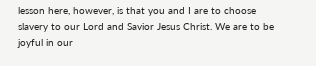lesson here, however, is that you and I are to choose slavery to our Lord and Savior Jesus Christ. We are to be joyful in our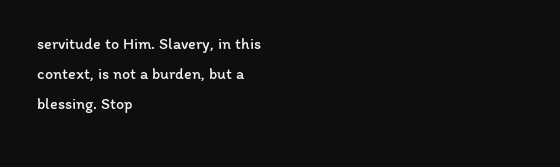servitude to Him. Slavery, in this context, is not a burden, but a blessing. Stop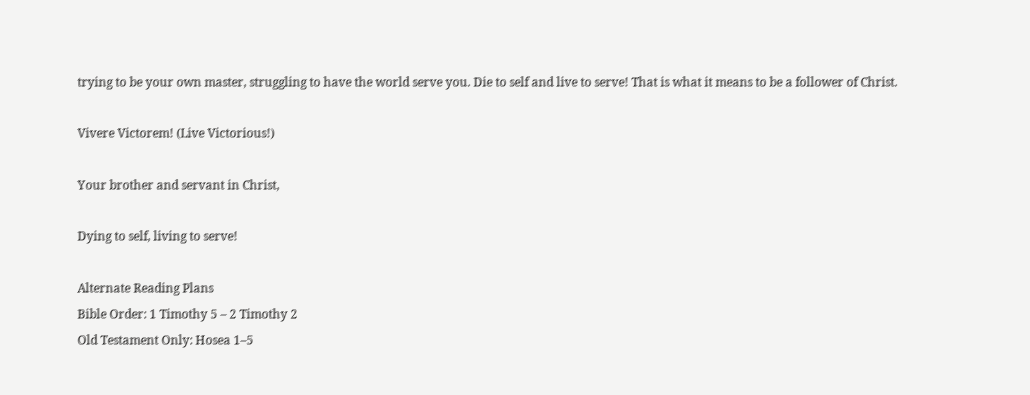trying to be your own master, struggling to have the world serve you. Die to self and live to serve! That is what it means to be a follower of Christ.

Vivere Victorem! (Live Victorious!)

Your brother and servant in Christ,

Dying to self, living to serve!

Alternate Reading Plans
Bible Order: 1 Timothy 5 – 2 Timothy 2
Old Testament Only: Hosea 1–5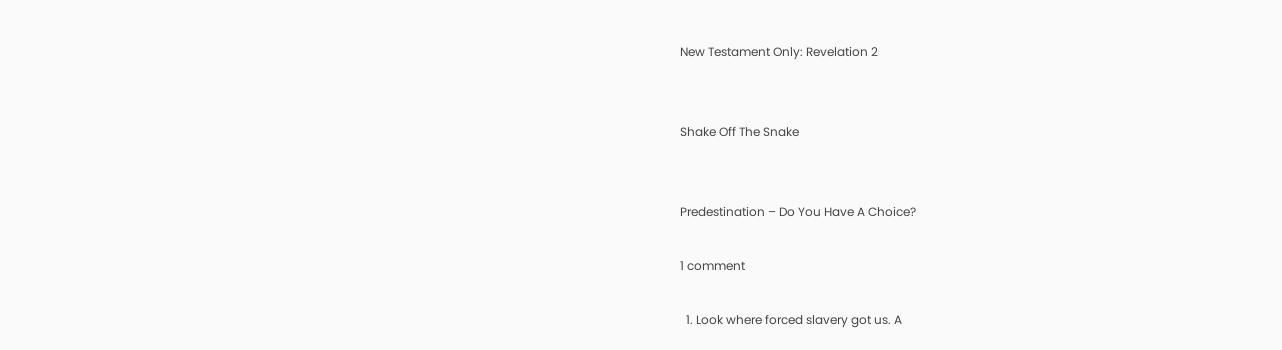New Testament Only: Revelation 2


Shake Off The Snake


Predestination – Do You Have A Choice?

1 comment

  1. Look where forced slavery got us. A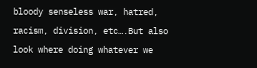bloody senseless war, hatred, racism, division, etc….But also look where doing whatever we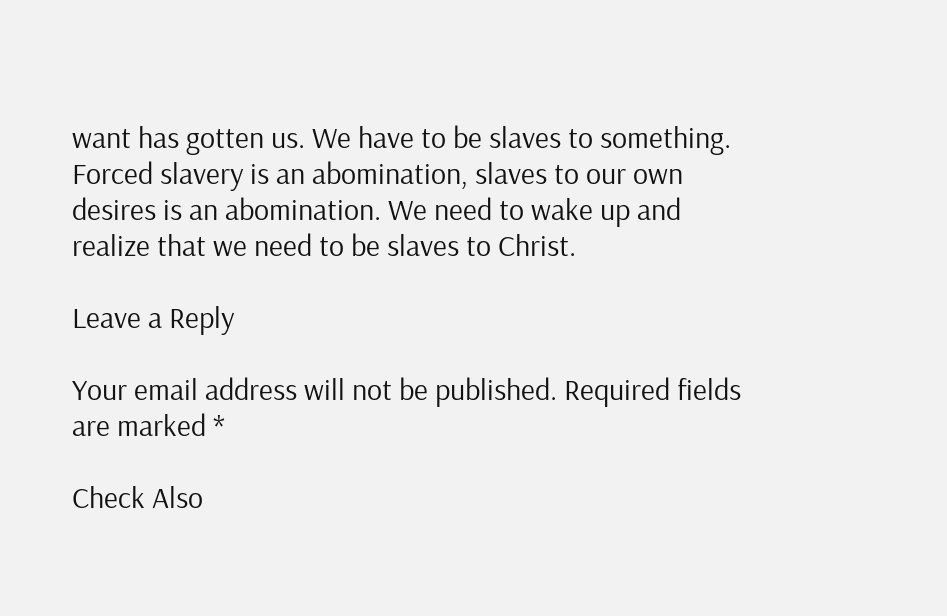want has gotten us. We have to be slaves to something. Forced slavery is an abomination, slaves to our own desires is an abomination. We need to wake up and realize that we need to be slaves to Christ.

Leave a Reply

Your email address will not be published. Required fields are marked *

Check Also